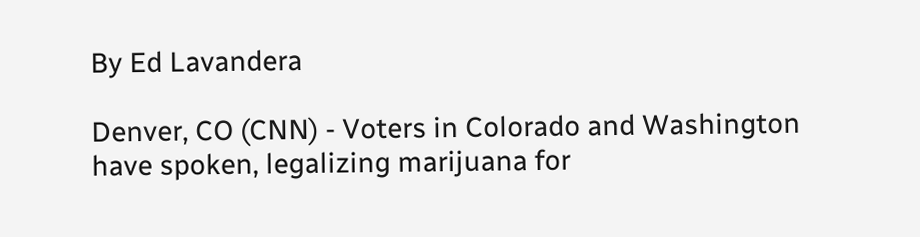By Ed Lavandera

Denver, CO (CNN) - Voters in Colorado and Washington have spoken, legalizing marijuana for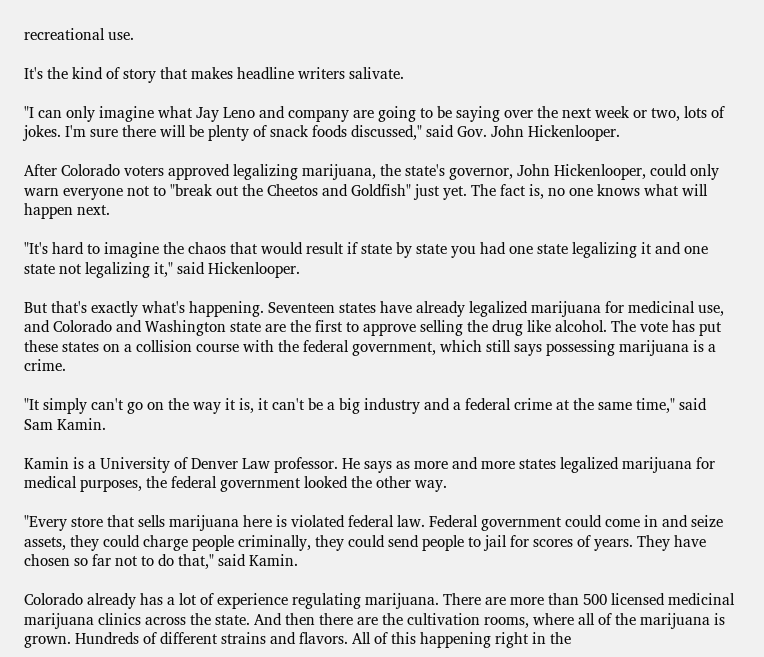recreational use.

It's the kind of story that makes headline writers salivate.

"I can only imagine what Jay Leno and company are going to be saying over the next week or two, lots of jokes. I'm sure there will be plenty of snack foods discussed," said Gov. John Hickenlooper.

After Colorado voters approved legalizing marijuana, the state's governor, John Hickenlooper, could only warn everyone not to "break out the Cheetos and Goldfish" just yet. The fact is, no one knows what will happen next.

"It's hard to imagine the chaos that would result if state by state you had one state legalizing it and one state not legalizing it," said Hickenlooper.

But that's exactly what's happening. Seventeen states have already legalized marijuana for medicinal use, and Colorado and Washington state are the first to approve selling the drug like alcohol. The vote has put these states on a collision course with the federal government, which still says possessing marijuana is a crime.

"It simply can't go on the way it is, it can't be a big industry and a federal crime at the same time," said Sam Kamin.

Kamin is a University of Denver Law professor. He says as more and more states legalized marijuana for medical purposes, the federal government looked the other way.

"Every store that sells marijuana here is violated federal law. Federal government could come in and seize assets, they could charge people criminally, they could send people to jail for scores of years. They have chosen so far not to do that," said Kamin.

Colorado already has a lot of experience regulating marijuana. There are more than 500 licensed medicinal marijuana clinics across the state. And then there are the cultivation rooms, where all of the marijuana is grown. Hundreds of different strains and flavors. All of this happening right in the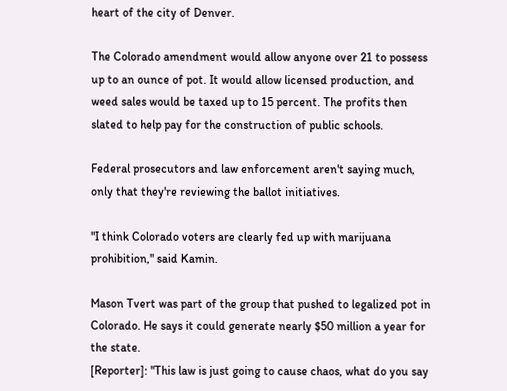heart of the city of Denver.

The Colorado amendment would allow anyone over 21 to possess up to an ounce of pot. It would allow licensed production, and weed sales would be taxed up to 15 percent. The profits then slated to help pay for the construction of public schools.

Federal prosecutors and law enforcement aren't saying much, only that they're reviewing the ballot initiatives.

"I think Colorado voters are clearly fed up with marijuana prohibition," said Kamin.

Mason Tvert was part of the group that pushed to legalized pot in Colorado. He says it could generate nearly $50 million a year for the state.
[Reporter]: "This law is just going to cause chaos, what do you say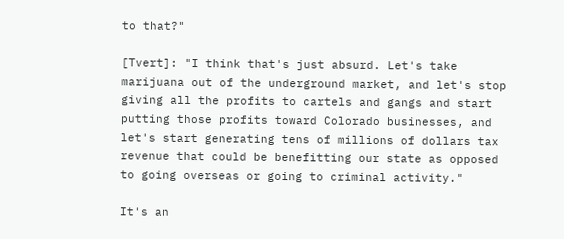to that?"

[Tvert]: "I think that's just absurd. Let's take marijuana out of the underground market, and let's stop giving all the profits to cartels and gangs and start putting those profits toward Colorado businesses, and let's start generating tens of millions of dollars tax revenue that could be benefitting our state as opposed to going overseas or going to criminal activity."

It's an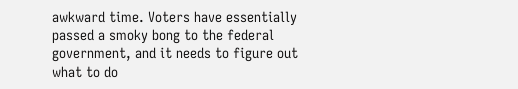awkward time. Voters have essentially passed a smoky bong to the federal government, and it needs to figure out what to do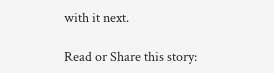with it next.

Read or Share this story: